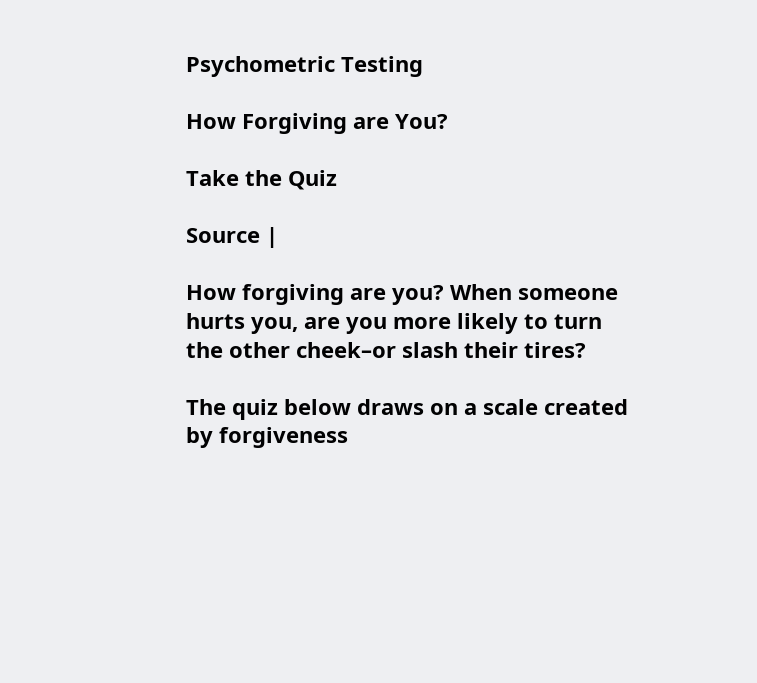Psychometric Testing

How Forgiving are You?

Take the Quiz

Source |

How forgiving are you? When someone hurts you, are you more likely to turn the other cheek–or slash their tires?

The quiz below draws on a scale created by forgiveness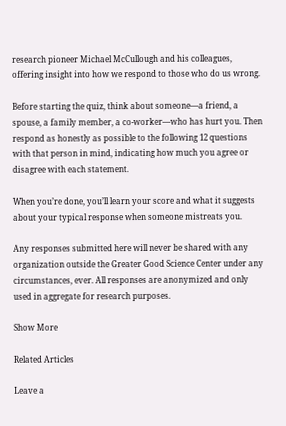research pioneer Michael McCullough and his colleagues, offering insight into how we respond to those who do us wrong.

Before starting the quiz, think about someone—a friend, a spouse, a family member, a co-worker—who has hurt you. Then respond as honestly as possible to the following 12 questions with that person in mind, indicating how much you agree or disagree with each statement.

When you’re done, you’ll learn your score and what it suggests about your typical response when someone mistreats you.

Any responses submitted here will never be shared with any organization outside the Greater Good Science Center under any circumstances, ever. All responses are anonymized and only used in aggregate for research purposes.

Show More

Related Articles

Leave a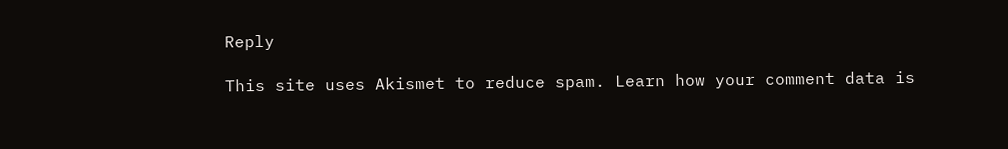Reply

This site uses Akismet to reduce spam. Learn how your comment data is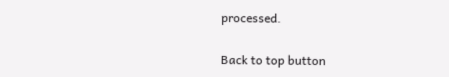processed.

Back to top button